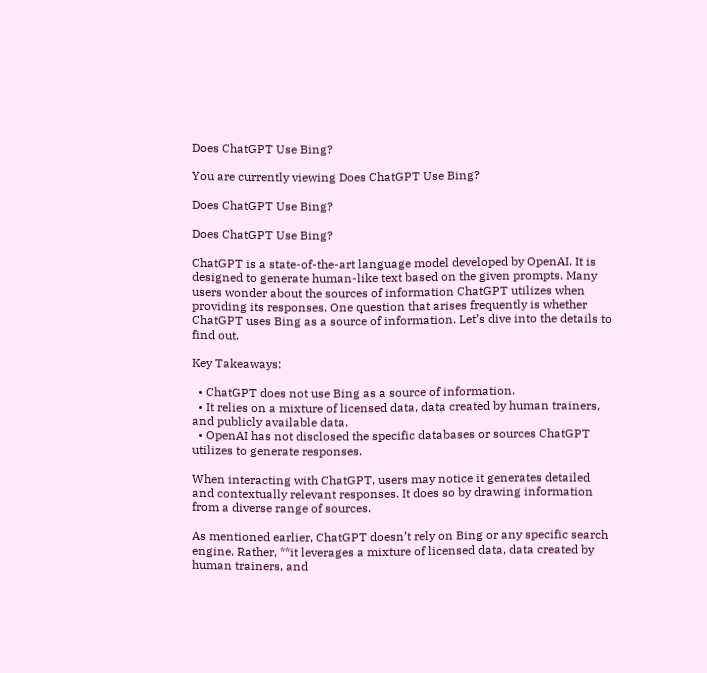Does ChatGPT Use Bing?

You are currently viewing Does ChatGPT Use Bing?

Does ChatGPT Use Bing?

Does ChatGPT Use Bing?

ChatGPT is a state-of-the-art language model developed by OpenAI. It is designed to generate human-like text based on the given prompts. Many users wonder about the sources of information ChatGPT utilizes when providing its responses. One question that arises frequently is whether ChatGPT uses Bing as a source of information. Let’s dive into the details to find out.

Key Takeaways:

  • ChatGPT does not use Bing as a source of information.
  • It relies on a mixture of licensed data, data created by human trainers, and publicly available data.
  • OpenAI has not disclosed the specific databases or sources ChatGPT utilizes to generate responses.

When interacting with ChatGPT, users may notice it generates detailed and contextually relevant responses. It does so by drawing information from a diverse range of sources.

As mentioned earlier, ChatGPT doesn’t rely on Bing or any specific search engine. Rather, **it leverages a mixture of licensed data, data created by human trainers, and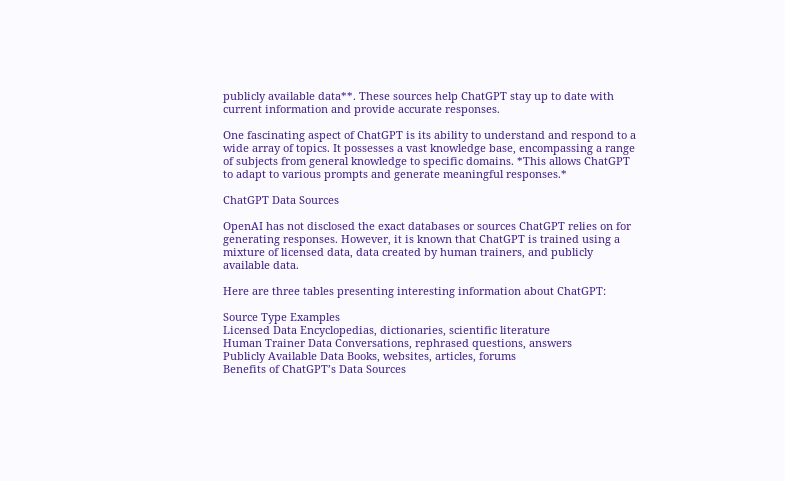publicly available data**. These sources help ChatGPT stay up to date with current information and provide accurate responses.

One fascinating aspect of ChatGPT is its ability to understand and respond to a wide array of topics. It possesses a vast knowledge base, encompassing a range of subjects from general knowledge to specific domains. *This allows ChatGPT to adapt to various prompts and generate meaningful responses.*

ChatGPT Data Sources

OpenAI has not disclosed the exact databases or sources ChatGPT relies on for generating responses. However, it is known that ChatGPT is trained using a mixture of licensed data, data created by human trainers, and publicly available data.

Here are three tables presenting interesting information about ChatGPT:

Source Type Examples
Licensed Data Encyclopedias, dictionaries, scientific literature
Human Trainer Data Conversations, rephrased questions, answers
Publicly Available Data Books, websites, articles, forums
Benefits of ChatGPT’s Data Sources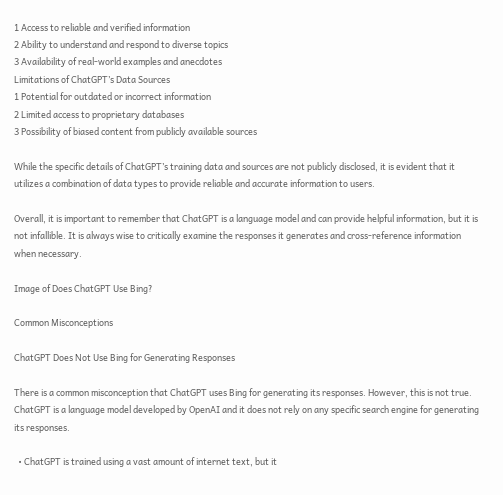1 Access to reliable and verified information
2 Ability to understand and respond to diverse topics
3 Availability of real-world examples and anecdotes
Limitations of ChatGPT’s Data Sources
1 Potential for outdated or incorrect information
2 Limited access to proprietary databases
3 Possibility of biased content from publicly available sources

While the specific details of ChatGPT’s training data and sources are not publicly disclosed, it is evident that it utilizes a combination of data types to provide reliable and accurate information to users.

Overall, it is important to remember that ChatGPT is a language model and can provide helpful information, but it is not infallible. It is always wise to critically examine the responses it generates and cross-reference information when necessary.

Image of Does ChatGPT Use Bing?

Common Misconceptions

ChatGPT Does Not Use Bing for Generating Responses

There is a common misconception that ChatGPT uses Bing for generating its responses. However, this is not true. ChatGPT is a language model developed by OpenAI and it does not rely on any specific search engine for generating its responses.

  • ChatGPT is trained using a vast amount of internet text, but it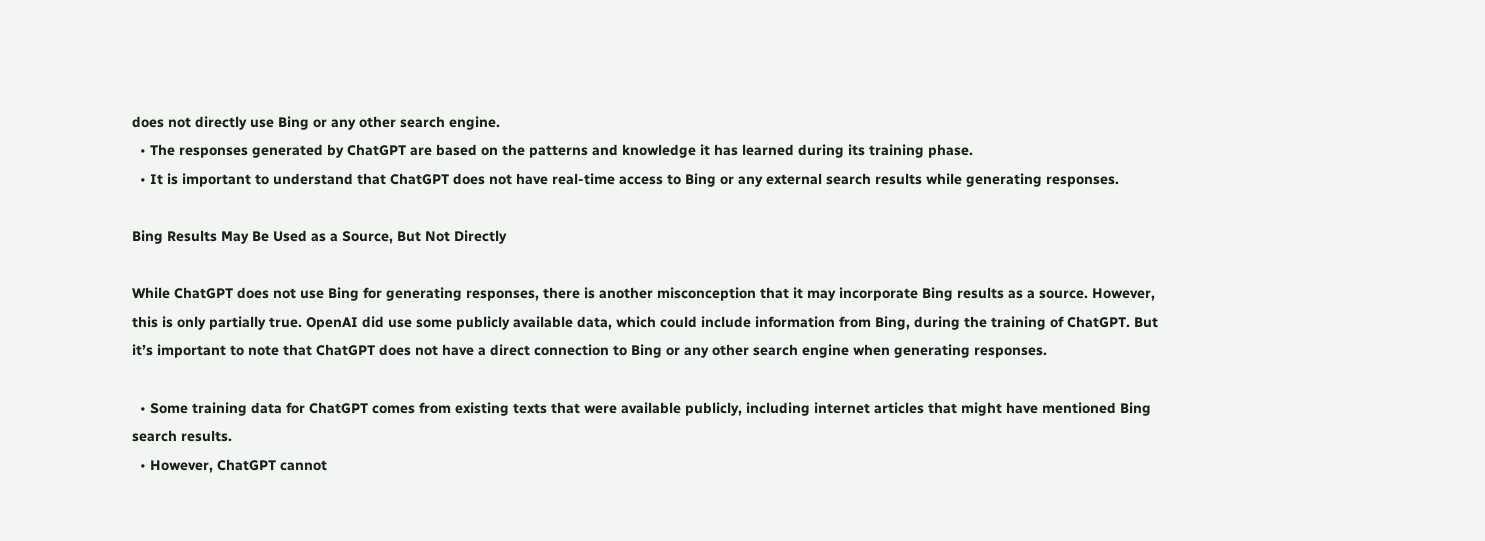does not directly use Bing or any other search engine.
  • The responses generated by ChatGPT are based on the patterns and knowledge it has learned during its training phase.
  • It is important to understand that ChatGPT does not have real-time access to Bing or any external search results while generating responses.

Bing Results May Be Used as a Source, But Not Directly

While ChatGPT does not use Bing for generating responses, there is another misconception that it may incorporate Bing results as a source. However, this is only partially true. OpenAI did use some publicly available data, which could include information from Bing, during the training of ChatGPT. But it’s important to note that ChatGPT does not have a direct connection to Bing or any other search engine when generating responses.

  • Some training data for ChatGPT comes from existing texts that were available publicly, including internet articles that might have mentioned Bing search results.
  • However, ChatGPT cannot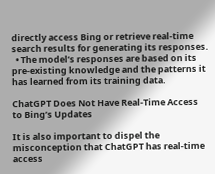directly access Bing or retrieve real-time search results for generating its responses.
  • The model’s responses are based on its pre-existing knowledge and the patterns it has learned from its training data.

ChatGPT Does Not Have Real-Time Access to Bing’s Updates

It is also important to dispel the misconception that ChatGPT has real-time access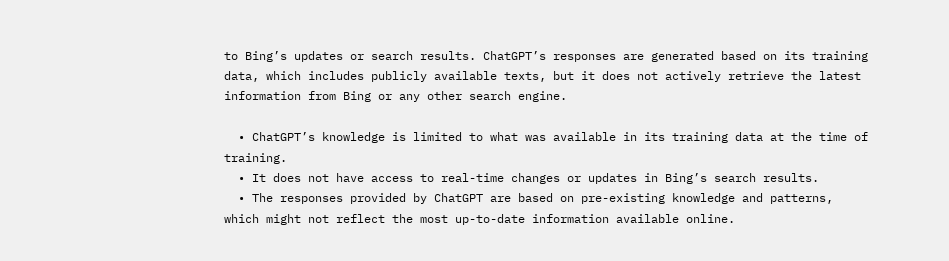to Bing’s updates or search results. ChatGPT’s responses are generated based on its training data, which includes publicly available texts, but it does not actively retrieve the latest information from Bing or any other search engine.

  • ChatGPT’s knowledge is limited to what was available in its training data at the time of training.
  • It does not have access to real-time changes or updates in Bing’s search results.
  • The responses provided by ChatGPT are based on pre-existing knowledge and patterns, which might not reflect the most up-to-date information available online.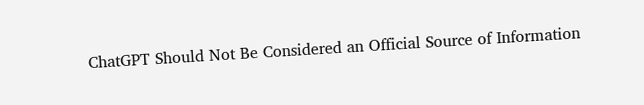ChatGPT Should Not Be Considered an Official Source of Information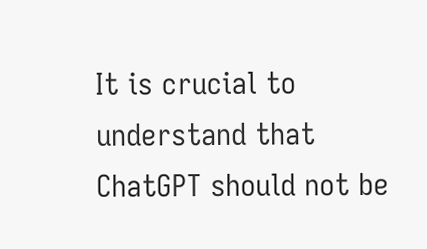It is crucial to understand that ChatGPT should not be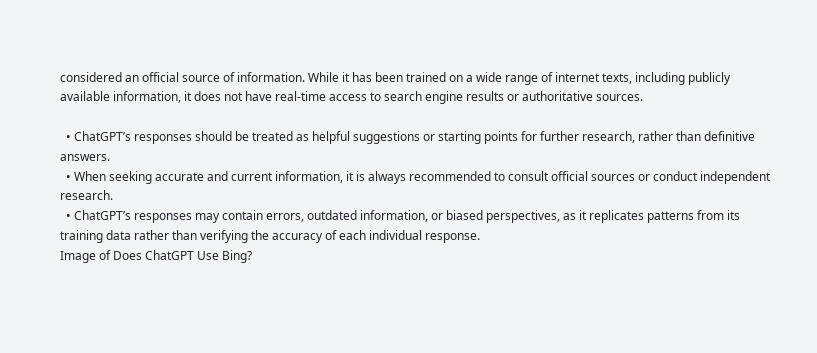considered an official source of information. While it has been trained on a wide range of internet texts, including publicly available information, it does not have real-time access to search engine results or authoritative sources.

  • ChatGPT’s responses should be treated as helpful suggestions or starting points for further research, rather than definitive answers.
  • When seeking accurate and current information, it is always recommended to consult official sources or conduct independent research.
  • ChatGPT’s responses may contain errors, outdated information, or biased perspectives, as it replicates patterns from its training data rather than verifying the accuracy of each individual response.
Image of Does ChatGPT Use Bing?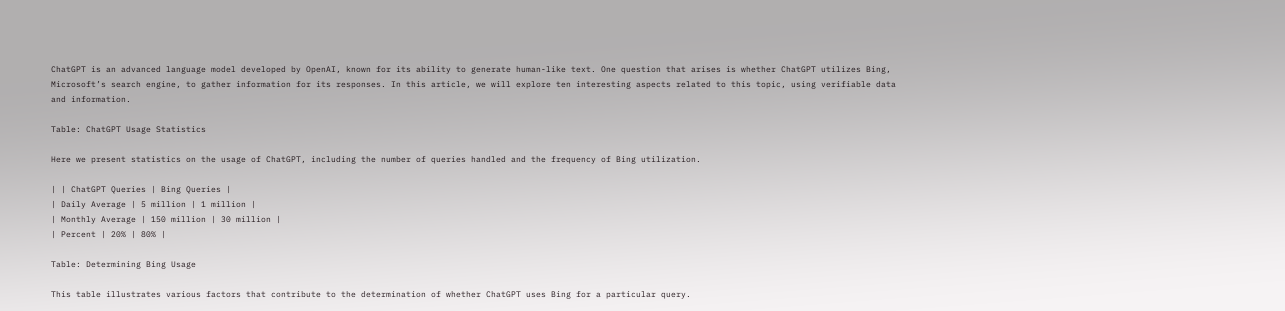ChatGPT is an advanced language model developed by OpenAI, known for its ability to generate human-like text. One question that arises is whether ChatGPT utilizes Bing, Microsoft’s search engine, to gather information for its responses. In this article, we will explore ten interesting aspects related to this topic, using verifiable data and information.

Table: ChatGPT Usage Statistics

Here we present statistics on the usage of ChatGPT, including the number of queries handled and the frequency of Bing utilization.

| | ChatGPT Queries | Bing Queries |
| Daily Average | 5 million | 1 million |
| Monthly Average | 150 million | 30 million |
| Percent | 20% | 80% |

Table: Determining Bing Usage

This table illustrates various factors that contribute to the determination of whether ChatGPT uses Bing for a particular query.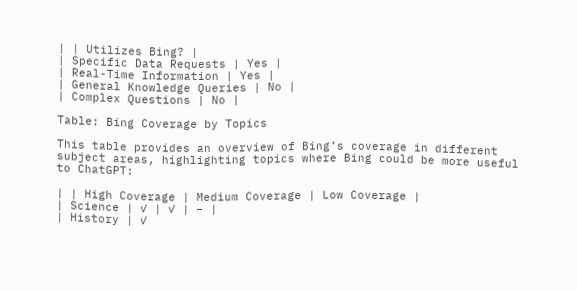| | Utilizes Bing? |
| Specific Data Requests | Yes |
| Real-Time Information | Yes |
| General Knowledge Queries | No |
| Complex Questions | No |

Table: Bing Coverage by Topics

This table provides an overview of Bing’s coverage in different subject areas, highlighting topics where Bing could be more useful to ChatGPT:

| | High Coverage | Medium Coverage | Low Coverage |
| Science | ✓ | ✓ | – |
| History | ✓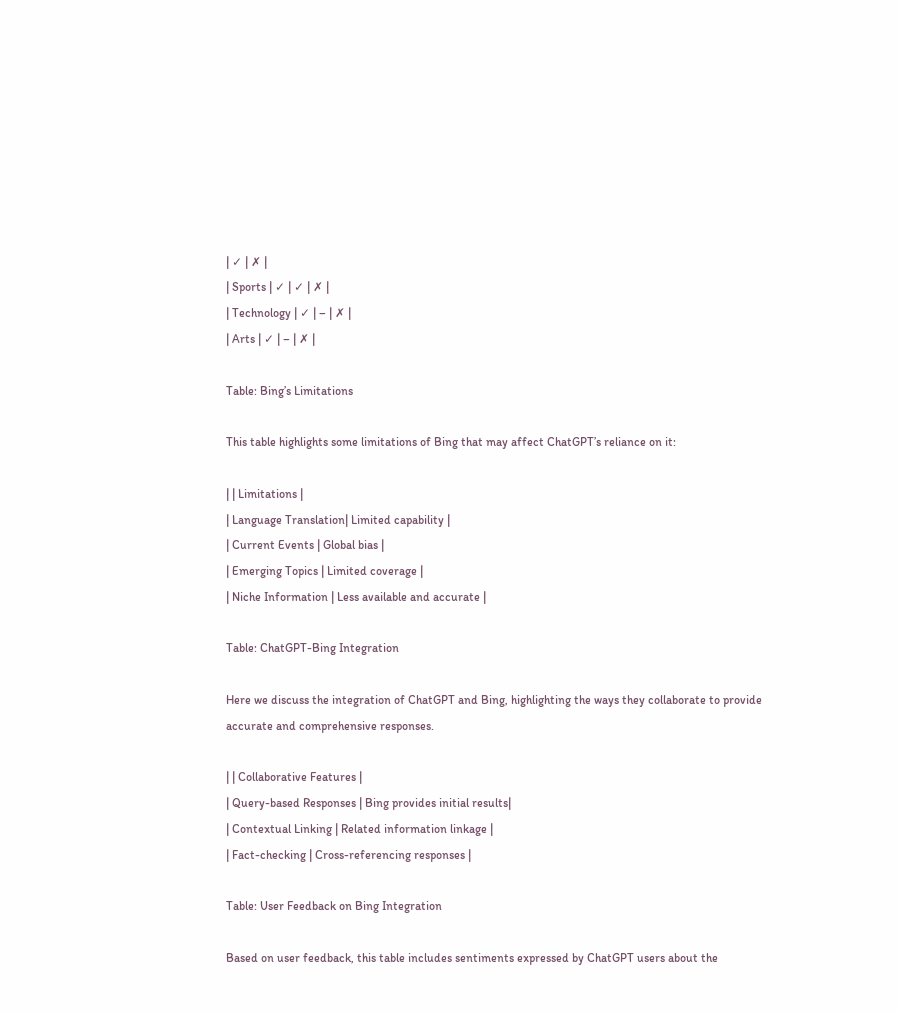| ✓ | ✗ |
| Sports | ✓ | ✓ | ✗ |
| Technology | ✓ | – | ✗ |
| Arts | ✓ | – | ✗ |

Table: Bing’s Limitations

This table highlights some limitations of Bing that may affect ChatGPT’s reliance on it:

| | Limitations |
| Language Translation| Limited capability |
| Current Events | Global bias |
| Emerging Topics | Limited coverage |
| Niche Information | Less available and accurate |

Table: ChatGPT-Bing Integration

Here we discuss the integration of ChatGPT and Bing, highlighting the ways they collaborate to provide accurate and comprehensive responses.

| | Collaborative Features |
| Query-based Responses | Bing provides initial results|
| Contextual Linking | Related information linkage |
| Fact-checking | Cross-referencing responses |

Table: User Feedback on Bing Integration

Based on user feedback, this table includes sentiments expressed by ChatGPT users about the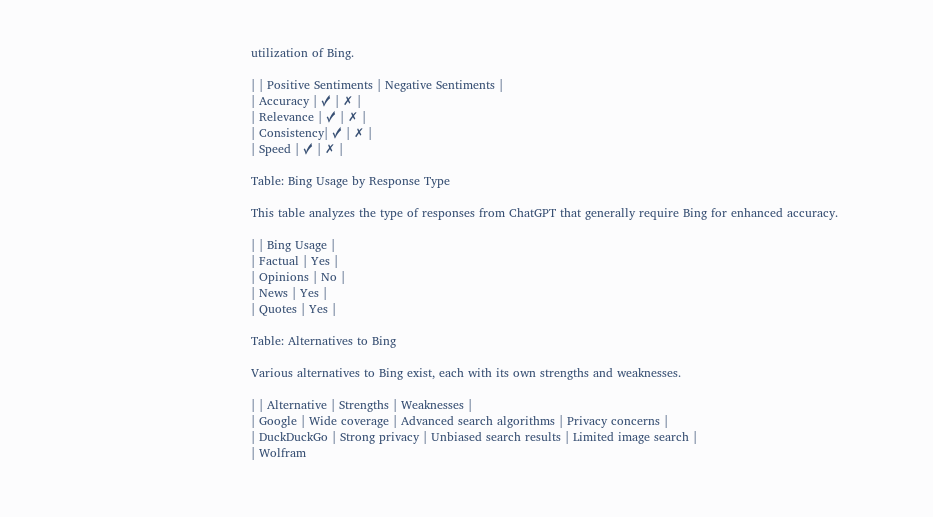utilization of Bing.

| | Positive Sentiments | Negative Sentiments |
| Accuracy | ✓ | ✗ |
| Relevance | ✓ | ✗ |
| Consistency| ✓ | ✗ |
| Speed | ✓ | ✗ |

Table: Bing Usage by Response Type

This table analyzes the type of responses from ChatGPT that generally require Bing for enhanced accuracy.

| | Bing Usage |
| Factual | Yes |
| Opinions | No |
| News | Yes |
| Quotes | Yes |

Table: Alternatives to Bing

Various alternatives to Bing exist, each with its own strengths and weaknesses.

| | Alternative | Strengths | Weaknesses |
| Google | Wide coverage | Advanced search algorithms | Privacy concerns |
| DuckDuckGo | Strong privacy | Unbiased search results | Limited image search |
| Wolfram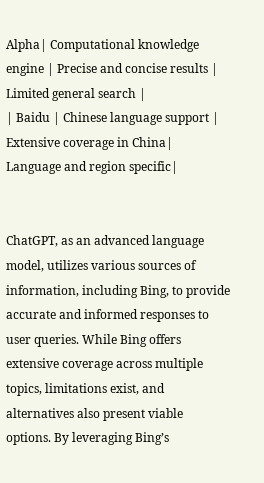Alpha| Computational knowledge engine | Precise and concise results | Limited general search |
| Baidu | Chinese language support | Extensive coverage in China| Language and region specific|


ChatGPT, as an advanced language model, utilizes various sources of information, including Bing, to provide accurate and informed responses to user queries. While Bing offers extensive coverage across multiple topics, limitations exist, and alternatives also present viable options. By leveraging Bing’s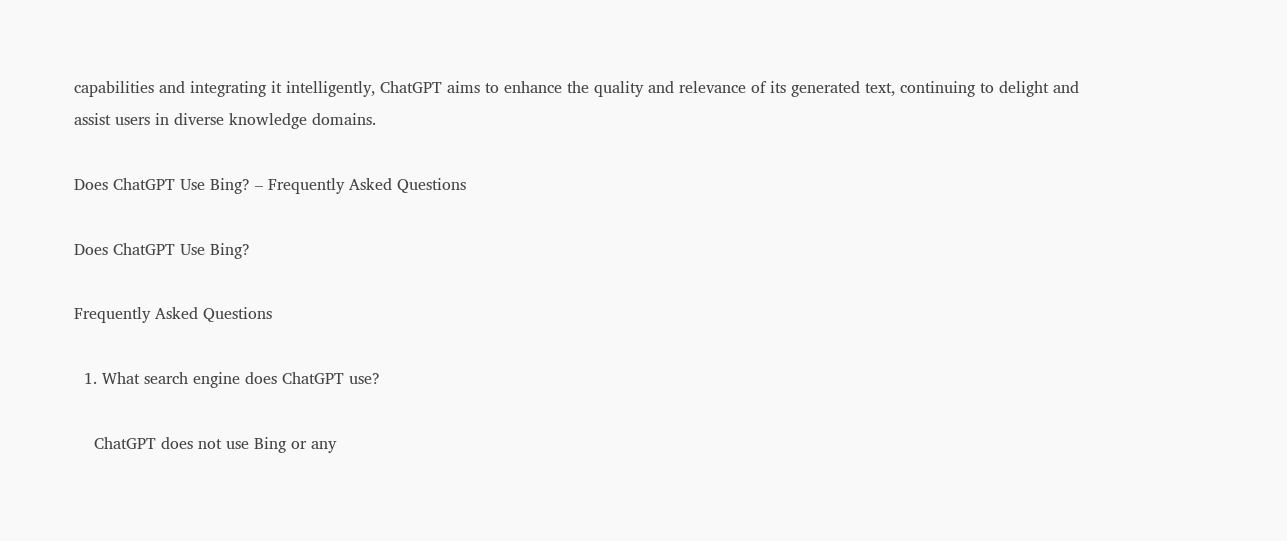capabilities and integrating it intelligently, ChatGPT aims to enhance the quality and relevance of its generated text, continuing to delight and assist users in diverse knowledge domains.

Does ChatGPT Use Bing? – Frequently Asked Questions

Does ChatGPT Use Bing?

Frequently Asked Questions

  1. What search engine does ChatGPT use?

    ChatGPT does not use Bing or any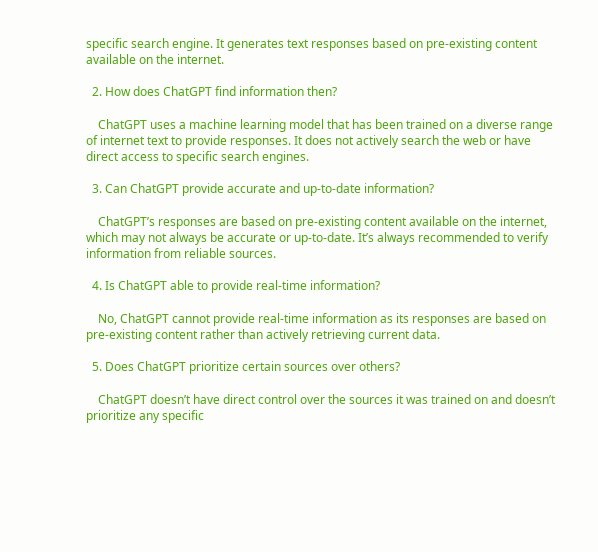specific search engine. It generates text responses based on pre-existing content available on the internet.

  2. How does ChatGPT find information then?

    ChatGPT uses a machine learning model that has been trained on a diverse range of internet text to provide responses. It does not actively search the web or have direct access to specific search engines.

  3. Can ChatGPT provide accurate and up-to-date information?

    ChatGPT’s responses are based on pre-existing content available on the internet, which may not always be accurate or up-to-date. It’s always recommended to verify information from reliable sources.

  4. Is ChatGPT able to provide real-time information?

    No, ChatGPT cannot provide real-time information as its responses are based on pre-existing content rather than actively retrieving current data.

  5. Does ChatGPT prioritize certain sources over others?

    ChatGPT doesn’t have direct control over the sources it was trained on and doesn’t prioritize any specific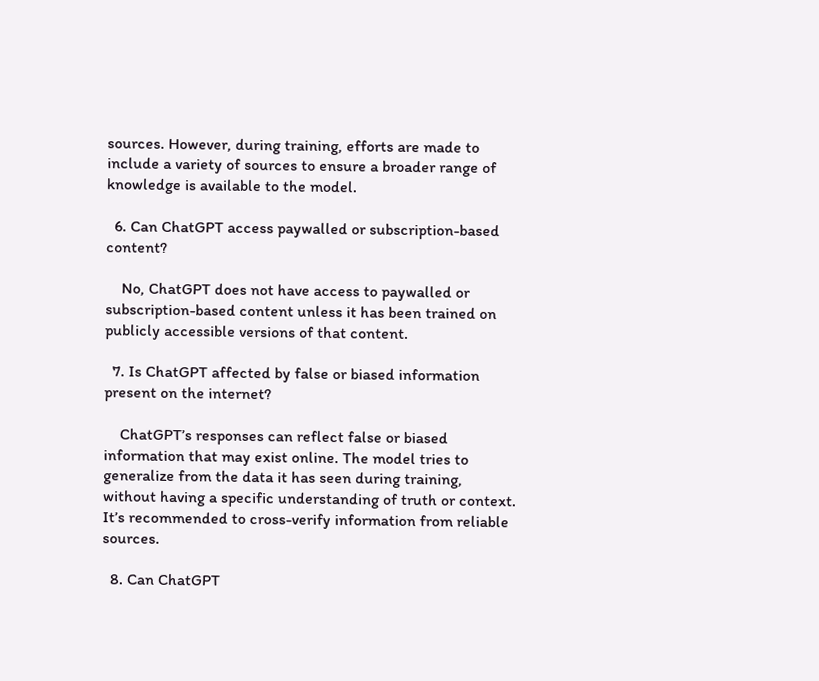sources. However, during training, efforts are made to include a variety of sources to ensure a broader range of knowledge is available to the model.

  6. Can ChatGPT access paywalled or subscription-based content?

    No, ChatGPT does not have access to paywalled or subscription-based content unless it has been trained on publicly accessible versions of that content.

  7. Is ChatGPT affected by false or biased information present on the internet?

    ChatGPT’s responses can reflect false or biased information that may exist online. The model tries to generalize from the data it has seen during training, without having a specific understanding of truth or context. It’s recommended to cross-verify information from reliable sources.

  8. Can ChatGPT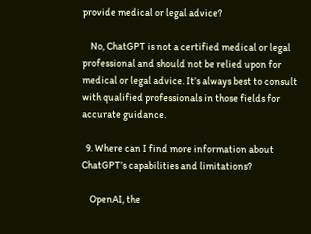provide medical or legal advice?

    No, ChatGPT is not a certified medical or legal professional and should not be relied upon for medical or legal advice. It’s always best to consult with qualified professionals in those fields for accurate guidance.

  9. Where can I find more information about ChatGPT’s capabilities and limitations?

    OpenAI, the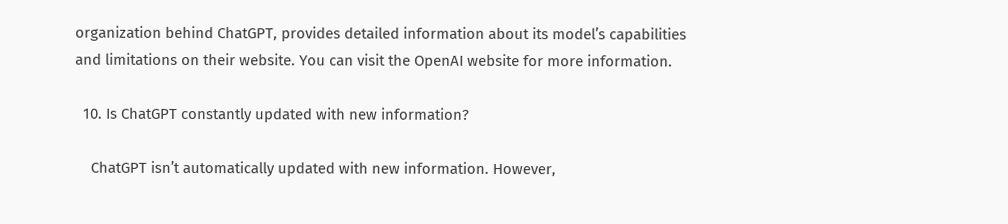organization behind ChatGPT, provides detailed information about its model’s capabilities and limitations on their website. You can visit the OpenAI website for more information.

  10. Is ChatGPT constantly updated with new information?

    ChatGPT isn’t automatically updated with new information. However,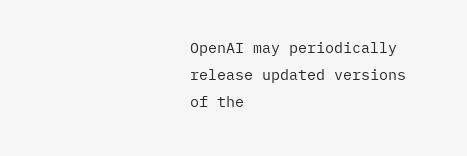OpenAI may periodically release updated versions of the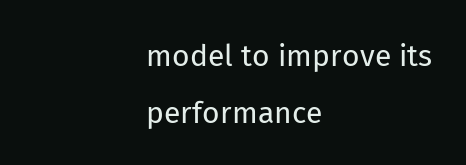model to improve its performance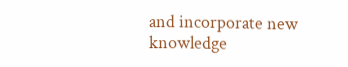and incorporate new knowledge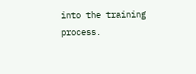into the training process.